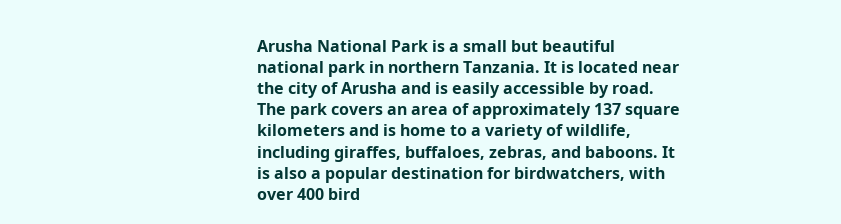Arusha National Park is a small but beautiful national park in northern Tanzania. It is located near the city of Arusha and is easily accessible by road. The park covers an area of approximately 137 square kilometers and is home to a variety of wildlife, including giraffes, buffaloes, zebras, and baboons. It is also a popular destination for birdwatchers, with over 400 bird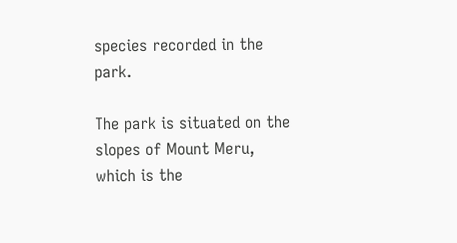species recorded in the park.

The park is situated on the slopes of Mount Meru, which is the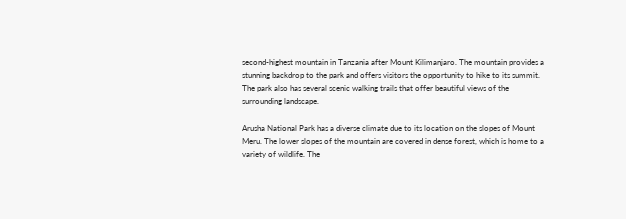second-highest mountain in Tanzania after Mount Kilimanjaro. The mountain provides a stunning backdrop to the park and offers visitors the opportunity to hike to its summit. The park also has several scenic walking trails that offer beautiful views of the surrounding landscape.

Arusha National Park has a diverse climate due to its location on the slopes of Mount Meru. The lower slopes of the mountain are covered in dense forest, which is home to a variety of wildlife. The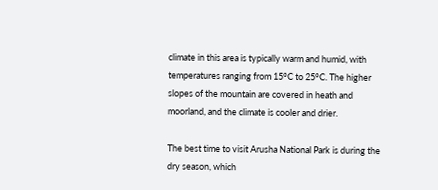climate in this area is typically warm and humid, with temperatures ranging from 15°C to 25°C. The higher slopes of the mountain are covered in heath and moorland, and the climate is cooler and drier.

The best time to visit Arusha National Park is during the dry season, which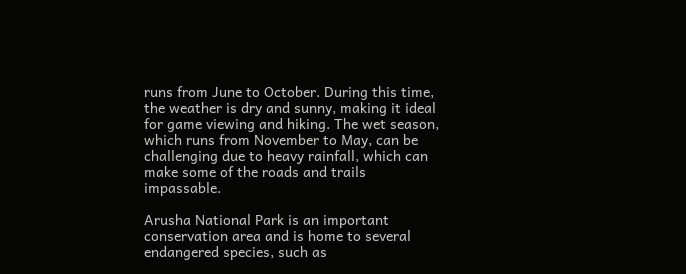runs from June to October. During this time, the weather is dry and sunny, making it ideal for game viewing and hiking. The wet season, which runs from November to May, can be challenging due to heavy rainfall, which can make some of the roads and trails impassable.

Arusha National Park is an important conservation area and is home to several endangered species, such as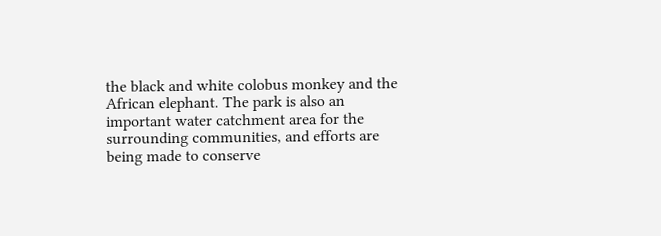the black and white colobus monkey and the African elephant. The park is also an important water catchment area for the surrounding communities, and efforts are being made to conserve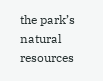the park’s natural resources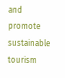and promote sustainable tourism